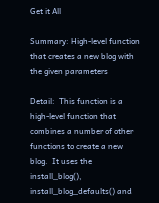Get it All

Summary: High-level function that creates a new blog with the given parameters

Detail:  This function is a high-level function that combines a number of other functions to create a new blog.  It uses the install_blog(), install_blog_defaults() and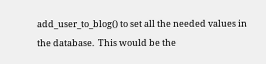add_user_to_blog() to set all the needed values in the database.  This would be the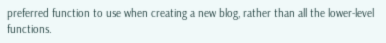preferred function to use when creating a new blog, rather than all the lower-level functions.